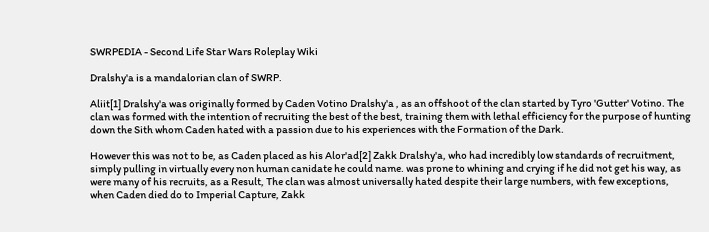SWRPEDIA - Second Life Star Wars Roleplay Wiki

Dralshy'a is a mandalorian clan of SWRP.

Aliit[1] Dralshy'a was originally formed by Caden Votino Dralshy'a , as an offshoot of the clan started by Tyro 'Gutter' Votino. The clan was formed with the intention of recruiting the best of the best, training them with lethal efficiency for the purpose of hunting down the Sith whom Caden hated with a passion due to his experiences with the Formation of the Dark.

However this was not to be, as Caden placed as his Alor'ad[2] Zakk Dralshy'a, who had incredibly low standards of recruitment, simply pulling in virtually every non human canidate he could name. was prone to whining and crying if he did not get his way, as were many of his recruits, as a Result, The clan was almost universally hated despite their large numbers, with few exceptions, when Caden died do to Imperial Capture, Zakk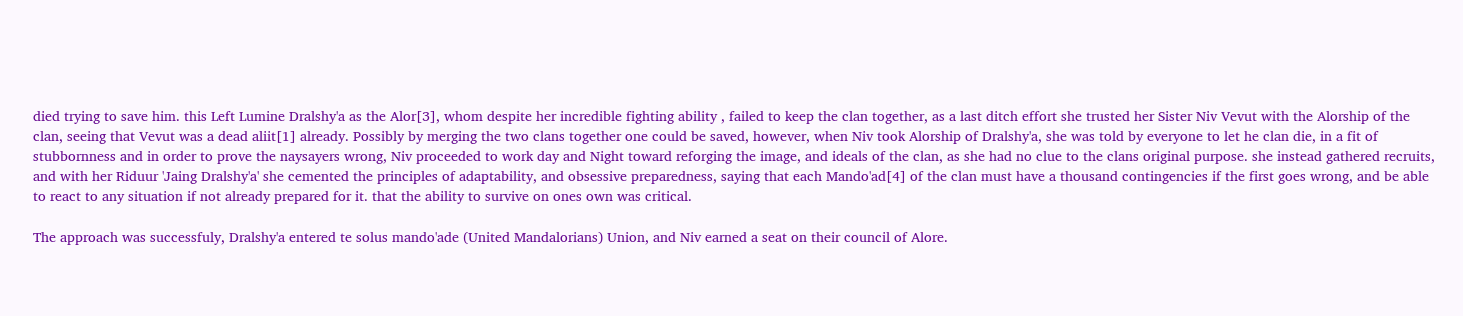died trying to save him. this Left Lumine Dralshy'a as the Alor[3], whom despite her incredible fighting ability , failed to keep the clan together, as a last ditch effort she trusted her Sister Niv Vevut with the Alorship of the clan, seeing that Vevut was a dead aliit[1] already. Possibly by merging the two clans together one could be saved, however, when Niv took Alorship of Dralshy'a, she was told by everyone to let he clan die, in a fit of stubbornness and in order to prove the naysayers wrong, Niv proceeded to work day and Night toward reforging the image, and ideals of the clan, as she had no clue to the clans original purpose. she instead gathered recruits, and with her Riduur 'Jaing Dralshy'a' she cemented the principles of adaptability, and obsessive preparedness, saying that each Mando'ad[4] of the clan must have a thousand contingencies if the first goes wrong, and be able to react to any situation if not already prepared for it. that the ability to survive on ones own was critical.

The approach was successfuly, Dralshy'a entered te solus mando'ade (United Mandalorians) Union, and Niv earned a seat on their council of Alore.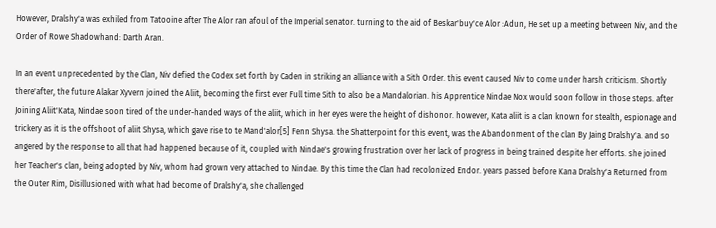However, Dralshy'a was exhiled from Tatooine after The Alor ran afoul of the Imperial senator. turning to the aid of Beskar'buy'ce Alor :Adun, He set up a meeting between Niv, and the Order of Rowe Shadowhand: Darth Aran.

In an event unprecedented by the Clan, Niv defied the Codex set forth by Caden in striking an alliance with a Sith Order. this event caused Niv to come under harsh criticism. Shortly there'after, the future Alakar Xyvern joined the Aliit, becoming the first ever Full time Sith to also be a Mandalorian. his Apprentice Nindae Nox would soon follow in those steps. after Joining Aliit'Kata, Nindae soon tired of the under-handed ways of the aliit, which in her eyes were the height of dishonor. however, Kata aliit is a clan known for stealth, espionage and trickery as it is the offshoot of aliit Shysa, which gave rise to te Mand'alor[5] Fenn Shysa. the Shatterpoint for this event, was the Abandonment of the clan By Jaing Dralshy'a. and so angered by the response to all that had happened because of it, coupled with Nindae's growing frustration over her lack of progress in being trained despite her efforts. she joined her Teacher's clan, being adopted by Niv, whom had grown very attached to Nindae. By this time the Clan had recolonized Endor. years passed before Kana Dralshy'a Returned from the Outer Rim, Disillusioned with what had become of Dralshy'a, she challenged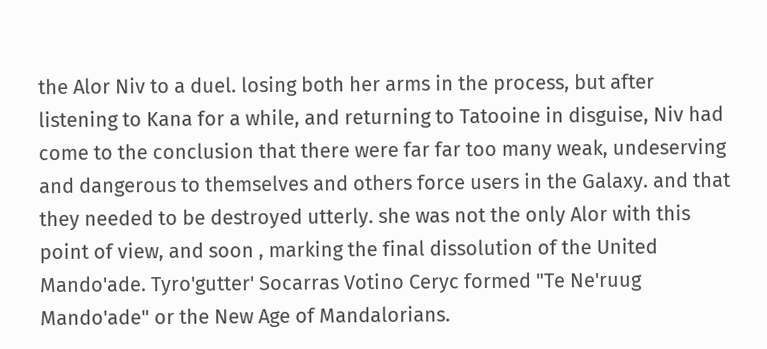the Alor Niv to a duel. losing both her arms in the process, but after listening to Kana for a while, and returning to Tatooine in disguise, Niv had come to the conclusion that there were far far too many weak, undeserving and dangerous to themselves and others force users in the Galaxy. and that they needed to be destroyed utterly. she was not the only Alor with this point of view, and soon , marking the final dissolution of the United Mando'ade. Tyro'gutter' Socarras Votino Ceryc formed "Te Ne'ruug Mando'ade" or the New Age of Mandalorians.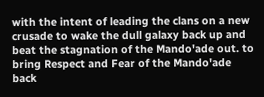with the intent of leading the clans on a new crusade to wake the dull galaxy back up and beat the stagnation of the Mando'ade out. to bring Respect and Fear of the Mando'ade back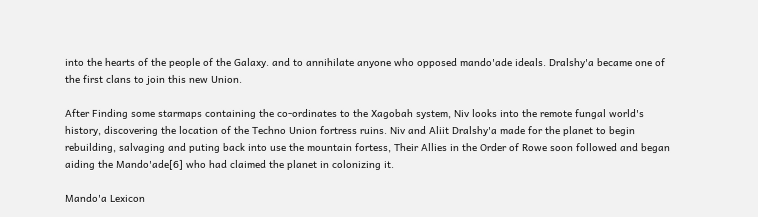into the hearts of the people of the Galaxy. and to annihilate anyone who opposed mando'ade ideals. Dralshy'a became one of the first clans to join this new Union.

After Finding some starmaps containing the co-ordinates to the Xagobah system, Niv looks into the remote fungal world's history, discovering the location of the Techno Union fortress ruins. Niv and Aliit Dralshy'a made for the planet to begin rebuilding, salvaging and puting back into use the mountain fortess, Their Allies in the Order of Rowe soon followed and began aiding the Mando'ade[6] who had claimed the planet in colonizing it.

Mando'a Lexicon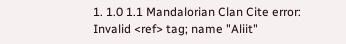1. 1.0 1.1 Mandalorian Clan Cite error: Invalid <ref> tag; name "Aliit"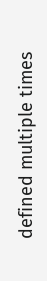defined multiple times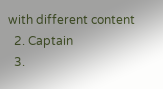with different content
  2. Captain
  3.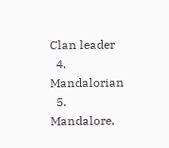Clan leader
  4. Mandalorian
  5. Mandalore,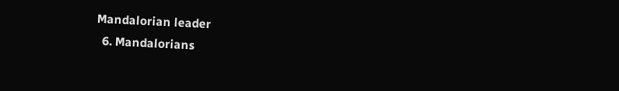Mandalorian leader
  6. Mandalorians